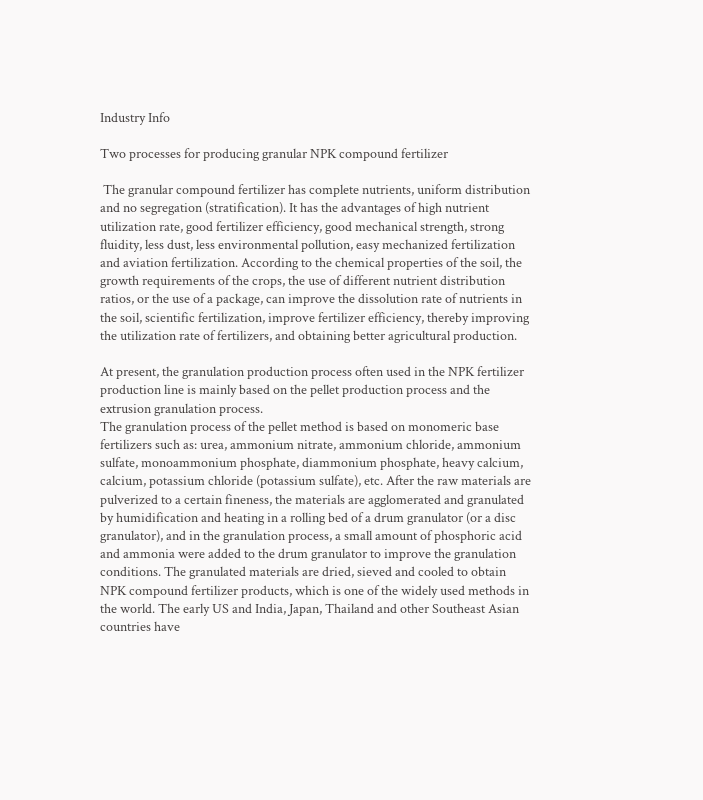Industry Info

Two processes for producing granular NPK compound fertilizer

 The granular compound fertilizer has complete nutrients, uniform distribution and no segregation (stratification). It has the advantages of high nutrient utilization rate, good fertilizer efficiency, good mechanical strength, strong fluidity, less dust, less environmental pollution, easy mechanized fertilization and aviation fertilization. According to the chemical properties of the soil, the growth requirements of the crops, the use of different nutrient distribution ratios, or the use of a package, can improve the dissolution rate of nutrients in the soil, scientific fertilization, improve fertilizer efficiency, thereby improving the utilization rate of fertilizers, and obtaining better agricultural production.

At present, the granulation production process often used in the NPK fertilizer production line is mainly based on the pellet production process and the extrusion granulation process.
The granulation process of the pellet method is based on monomeric base fertilizers such as: urea, ammonium nitrate, ammonium chloride, ammonium sulfate, monoammonium phosphate, diammonium phosphate, heavy calcium, calcium, potassium chloride (potassium sulfate), etc. After the raw materials are pulverized to a certain fineness, the materials are agglomerated and granulated by humidification and heating in a rolling bed of a drum granulator (or a disc granulator), and in the granulation process, a small amount of phosphoric acid and ammonia were added to the drum granulator to improve the granulation conditions. The granulated materials are dried, sieved and cooled to obtain NPK compound fertilizer products, which is one of the widely used methods in the world. The early US and India, Japan, Thailand and other Southeast Asian countries have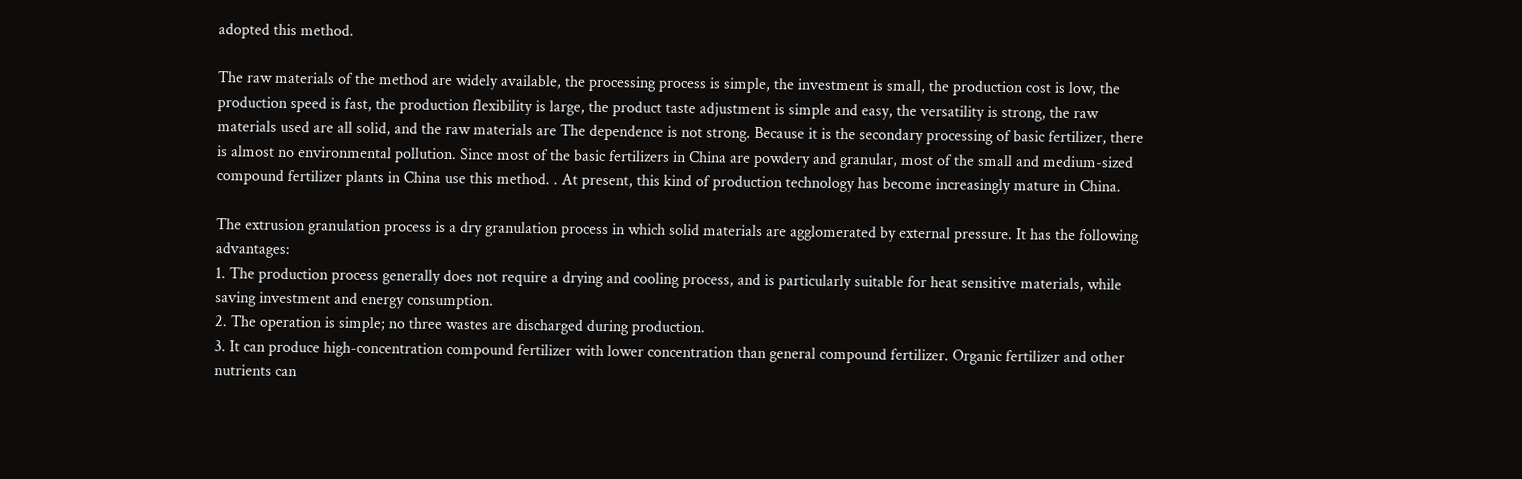adopted this method.

The raw materials of the method are widely available, the processing process is simple, the investment is small, the production cost is low, the production speed is fast, the production flexibility is large, the product taste adjustment is simple and easy, the versatility is strong, the raw materials used are all solid, and the raw materials are The dependence is not strong. Because it is the secondary processing of basic fertilizer, there is almost no environmental pollution. Since most of the basic fertilizers in China are powdery and granular, most of the small and medium-sized compound fertilizer plants in China use this method. . At present, this kind of production technology has become increasingly mature in China.

The extrusion granulation process is a dry granulation process in which solid materials are agglomerated by external pressure. It has the following advantages:
1. The production process generally does not require a drying and cooling process, and is particularly suitable for heat sensitive materials, while saving investment and energy consumption.
2. The operation is simple; no three wastes are discharged during production.
3. It can produce high-concentration compound fertilizer with lower concentration than general compound fertilizer. Organic fertilizer and other nutrients can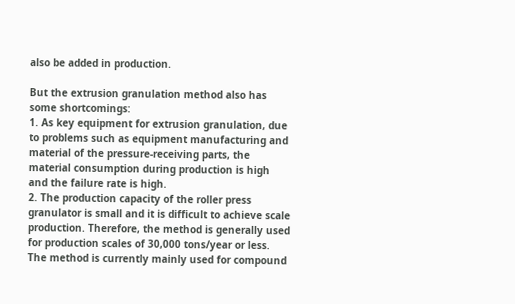also be added in production.

But the extrusion granulation method also has some shortcomings:
1. As key equipment for extrusion granulation, due to problems such as equipment manufacturing and material of the pressure-receiving parts, the material consumption during production is high and the failure rate is high.
2. The production capacity of the roller press granulator is small and it is difficult to achieve scale production. Therefore, the method is generally used for production scales of 30,000 tons/year or less. The method is currently mainly used for compound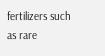fertilizers such as rare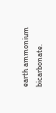earth ammonium bicarbonate.